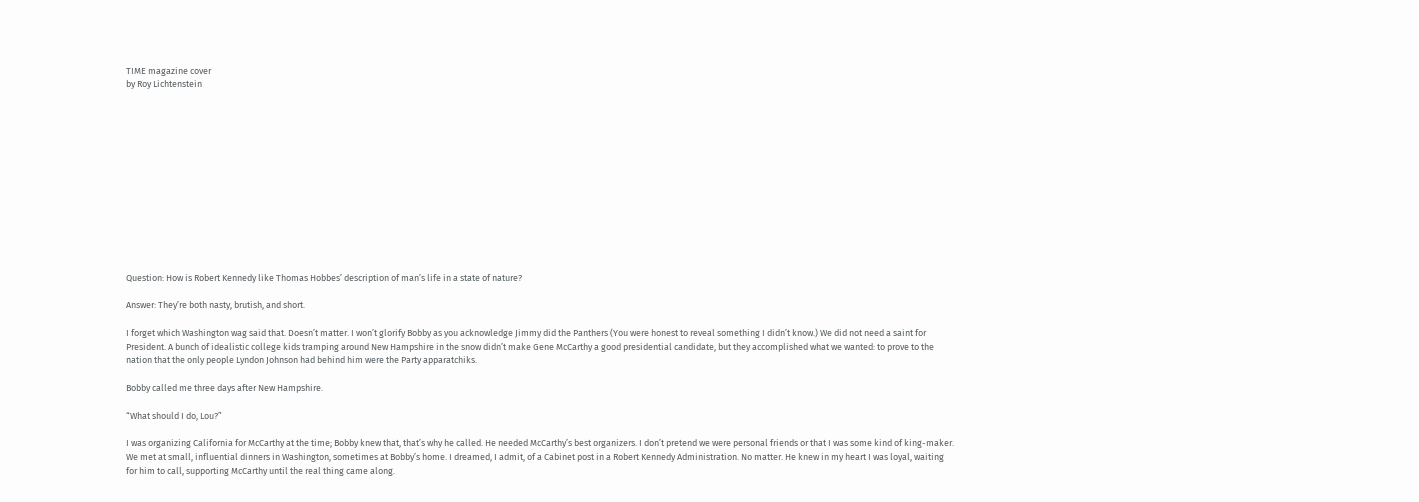TIME magazine cover
by Roy Lichtenstein













Question: How is Robert Kennedy like Thomas Hobbes’ description of man’s life in a state of nature?

Answer: They’re both nasty, brutish, and short.

I forget which Washington wag said that. Doesn’t matter. I won’t glorify Bobby as you acknowledge Jimmy did the Panthers (You were honest to reveal something I didn’t know.) We did not need a saint for President. A bunch of idealistic college kids tramping around New Hampshire in the snow didn’t make Gene McCarthy a good presidential candidate, but they accomplished what we wanted: to prove to the nation that the only people Lyndon Johnson had behind him were the Party apparatchiks.

Bobby called me three days after New Hampshire.

“What should I do, Lou?”

I was organizing California for McCarthy at the time; Bobby knew that, that’s why he called. He needed McCarthy’s best organizers. I don’t pretend we were personal friends or that I was some kind of king-maker. We met at small, influential dinners in Washington, sometimes at Bobby’s home. I dreamed, I admit, of a Cabinet post in a Robert Kennedy Administration. No matter. He knew in my heart I was loyal, waiting for him to call, supporting McCarthy until the real thing came along.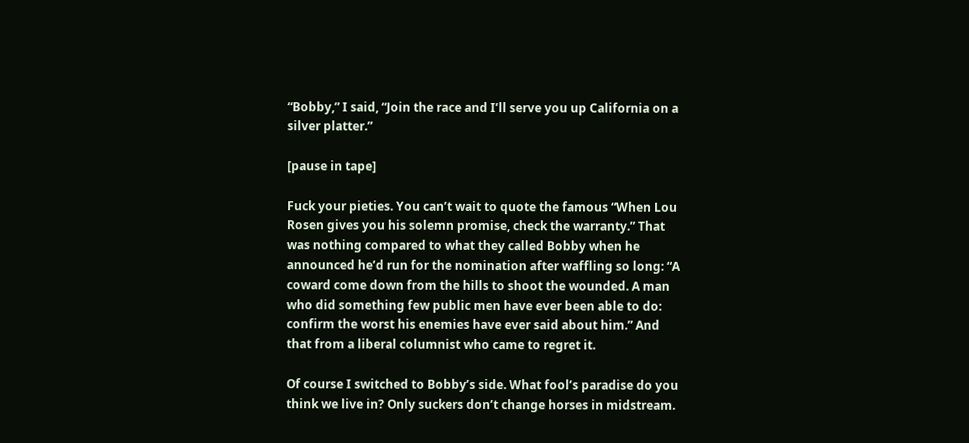“Bobby,” I said, “Join the race and I’ll serve you up California on a silver platter.”

[pause in tape]

Fuck your pieties. You can’t wait to quote the famous “When Lou Rosen gives you his solemn promise, check the warranty.” That was nothing compared to what they called Bobby when he announced he’d run for the nomination after waffling so long: “A coward come down from the hills to shoot the wounded. A man who did something few public men have ever been able to do: confirm the worst his enemies have ever said about him.” And that from a liberal columnist who came to regret it.

Of course I switched to Bobby’s side. What fool’s paradise do you think we live in? Only suckers don’t change horses in midstream.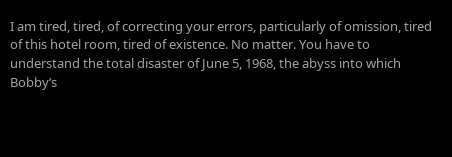I am tired, tired, of correcting your errors, particularly of omission, tired of this hotel room, tired of existence. No matter. You have to understand the total disaster of June 5, 1968, the abyss into which Bobby’s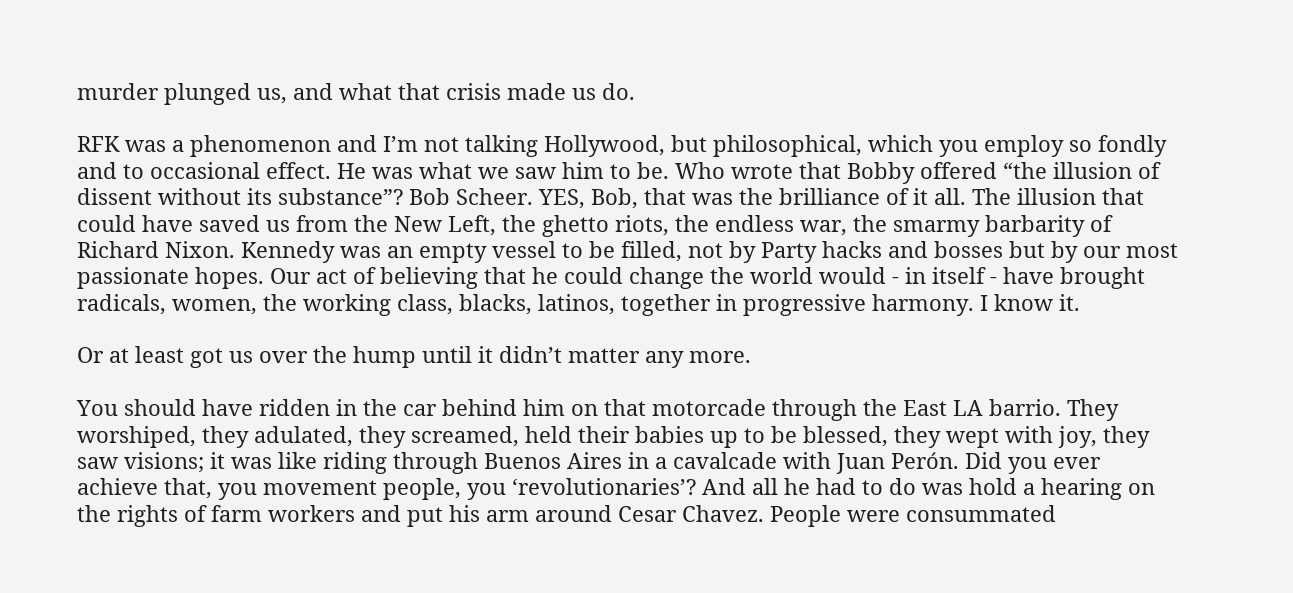murder plunged us, and what that crisis made us do.

RFK was a phenomenon and I’m not talking Hollywood, but philosophical, which you employ so fondly and to occasional effect. He was what we saw him to be. Who wrote that Bobby offered “the illusion of dissent without its substance”? Bob Scheer. YES, Bob, that was the brilliance of it all. The illusion that could have saved us from the New Left, the ghetto riots, the endless war, the smarmy barbarity of Richard Nixon. Kennedy was an empty vessel to be filled, not by Party hacks and bosses but by our most passionate hopes. Our act of believing that he could change the world would - in itself - have brought radicals, women, the working class, blacks, latinos, together in progressive harmony. I know it.

Or at least got us over the hump until it didn’t matter any more.

You should have ridden in the car behind him on that motorcade through the East LA barrio. They worshiped, they adulated, they screamed, held their babies up to be blessed, they wept with joy, they saw visions; it was like riding through Buenos Aires in a cavalcade with Juan Perón. Did you ever achieve that, you movement people, you ‘revolutionaries’? And all he had to do was hold a hearing on the rights of farm workers and put his arm around Cesar Chavez. People were consummated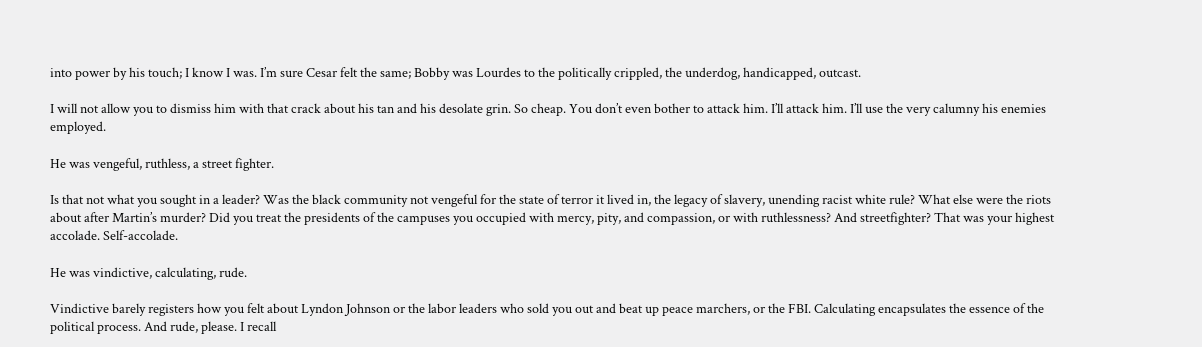into power by his touch; I know I was. I’m sure Cesar felt the same; Bobby was Lourdes to the politically crippled, the underdog, handicapped, outcast.

I will not allow you to dismiss him with that crack about his tan and his desolate grin. So cheap. You don’t even bother to attack him. I’ll attack him. I’ll use the very calumny his enemies employed.

He was vengeful, ruthless, a street fighter.

Is that not what you sought in a leader? Was the black community not vengeful for the state of terror it lived in, the legacy of slavery, unending racist white rule? What else were the riots about after Martin’s murder? Did you treat the presidents of the campuses you occupied with mercy, pity, and compassion, or with ruthlessness? And streetfighter? That was your highest accolade. Self-accolade.

He was vindictive, calculating, rude.

Vindictive barely registers how you felt about Lyndon Johnson or the labor leaders who sold you out and beat up peace marchers, or the FBI. Calculating encapsulates the essence of the political process. And rude, please. I recall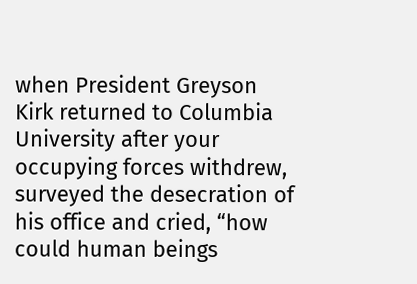when President Greyson Kirk returned to Columbia University after your occupying forces withdrew, surveyed the desecration of his office and cried, “how could human beings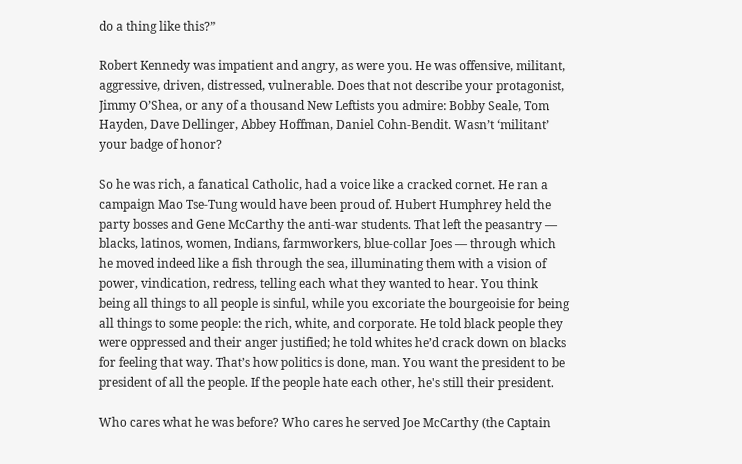do a thing like this?”

Robert Kennedy was impatient and angry, as were you. He was offensive, militant, aggressive, driven, distressed, vulnerable. Does that not describe your protagonist, Jimmy O’Shea, or any of a thousand New Leftists you admire: Bobby Seale, Tom Hayden, Dave Dellinger, Abbey Hoffman, Daniel Cohn-Bendit. Wasn’t ‘militant’ your badge of honor?

So he was rich, a fanatical Catholic, had a voice like a cracked cornet. He ran a campaign Mao Tse-Tung would have been proud of. Hubert Humphrey held the party bosses and Gene McCarthy the anti-war students. That left the peasantry — blacks, latinos, women, Indians, farmworkers, blue-collar Joes — through which he moved indeed like a fish through the sea, illuminating them with a vision of power, vindication, redress, telling each what they wanted to hear. You think being all things to all people is sinful, while you excoriate the bourgeoisie for being all things to some people: the rich, white, and corporate. He told black people they were oppressed and their anger justified; he told whites he’d crack down on blacks for feeling that way. That’s how politics is done, man. You want the president to be president of all the people. If the people hate each other, he's still their president.

Who cares what he was before? Who cares he served Joe McCarthy (the Captain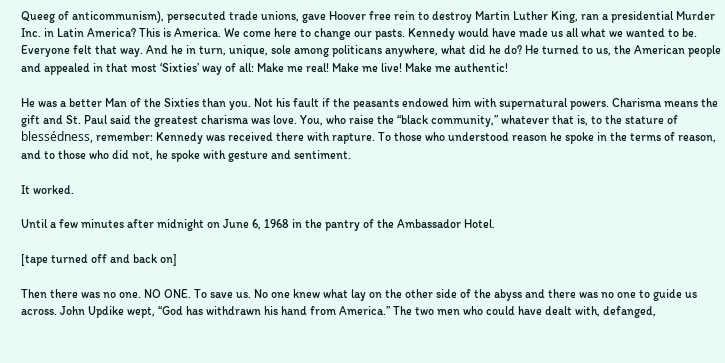Queeg of anticommunism), persecuted trade unions, gave Hoover free rein to destroy Martin Luther King, ran a presidential Murder Inc. in Latin America? This is America. We come here to change our pasts. Kennedy would have made us all what we wanted to be. Everyone felt that way. And he in turn, unique, sole among politicans anywhere, what did he do? He turned to us, the American people and appealed in that most ‘Sixties’ way of all: Make me real! Make me live! Make me authentic!

He was a better Man of the Sixties than you. Not his fault if the peasants endowed him with supernatural powers. Charisma means the gift and St. Paul said the greatest charisma was love. You, who raise the “black community,” whatever that is, to the stature of blessédness, remember: Kennedy was received there with rapture. To those who understood reason he spoke in the terms of reason, and to those who did not, he spoke with gesture and sentiment.

It worked.

Until a few minutes after midnight on June 6, 1968 in the pantry of the Ambassador Hotel.

[tape turned off and back on]

Then there was no one. NO ONE. To save us. No one knew what lay on the other side of the abyss and there was no one to guide us across. John Updike wept, “God has withdrawn his hand from America.” The two men who could have dealt with, defanged,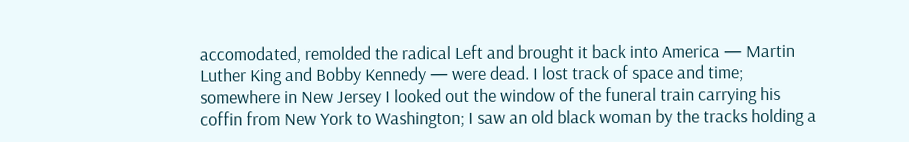accomodated, remolded the radical Left and brought it back into America — Martin Luther King and Bobby Kennedy — were dead. I lost track of space and time; somewhere in New Jersey I looked out the window of the funeral train carrying his coffin from New York to Washington; I saw an old black woman by the tracks holding a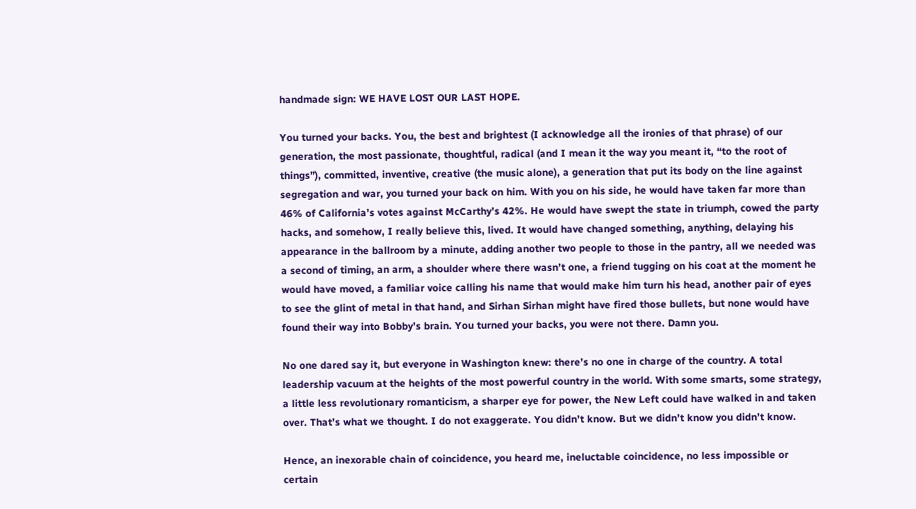handmade sign: WE HAVE LOST OUR LAST HOPE.

You turned your backs. You, the best and brightest (I acknowledge all the ironies of that phrase) of our generation, the most passionate, thoughtful, radical (and I mean it the way you meant it, “to the root of things”), committed, inventive, creative (the music alone), a generation that put its body on the line against segregation and war, you turned your back on him. With you on his side, he would have taken far more than 46% of California’s votes against McCarthy’s 42%. He would have swept the state in triumph, cowed the party hacks, and somehow, I really believe this, lived. It would have changed something, anything, delaying his appearance in the ballroom by a minute, adding another two people to those in the pantry, all we needed was a second of timing, an arm, a shoulder where there wasn’t one, a friend tugging on his coat at the moment he would have moved, a familiar voice calling his name that would make him turn his head, another pair of eyes to see the glint of metal in that hand, and Sirhan Sirhan might have fired those bullets, but none would have found their way into Bobby’s brain. You turned your backs, you were not there. Damn you.

No one dared say it, but everyone in Washington knew: there’s no one in charge of the country. A total leadership vacuum at the heights of the most powerful country in the world. With some smarts, some strategy, a little less revolutionary romanticism, a sharper eye for power, the New Left could have walked in and taken over. That’s what we thought. I do not exaggerate. You didn’t know. But we didn’t know you didn’t know.

Hence, an inexorable chain of coincidence, you heard me, ineluctable coincidence, no less impossible or certain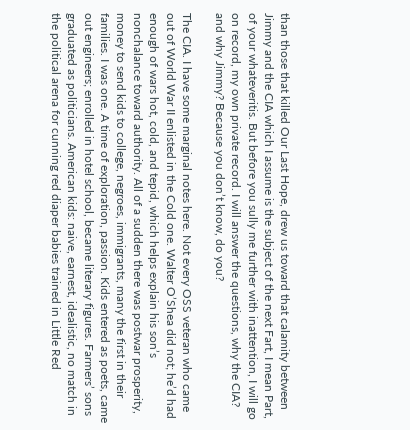than those that killed Our Last Hope, drew us toward that calamity between Jimmy and the CIA which I assume is the subject of the next Fart, I mean Part, of your whateveritis. But before you sully me further with inattention, I will go on record, my own private record. I will answer the questions, why the CIA? and why Jimmy? Because you don’t know, do you?

The CIA. I have some marginal notes here. Not every OSS veteran who came out of World War II enlisted in the Cold one. Walter O’Shea did not; he’d had enough of wars hot, cold, and tepid, which helps explain his son’s nonchalance toward authority. All of a sudden there was postwar prosperity, money to send kids to college, negroes, immigrants, many the first in their families. I was one. A time of exploration, passion. Kids entered as poets, came out engineers; enrolled in hotel school, became literary figures. Farmers’ sons graduated as politicians. American kids: naive, earnest, idealistic, no match in the political arena for cunning red diaper babies trained in Little Red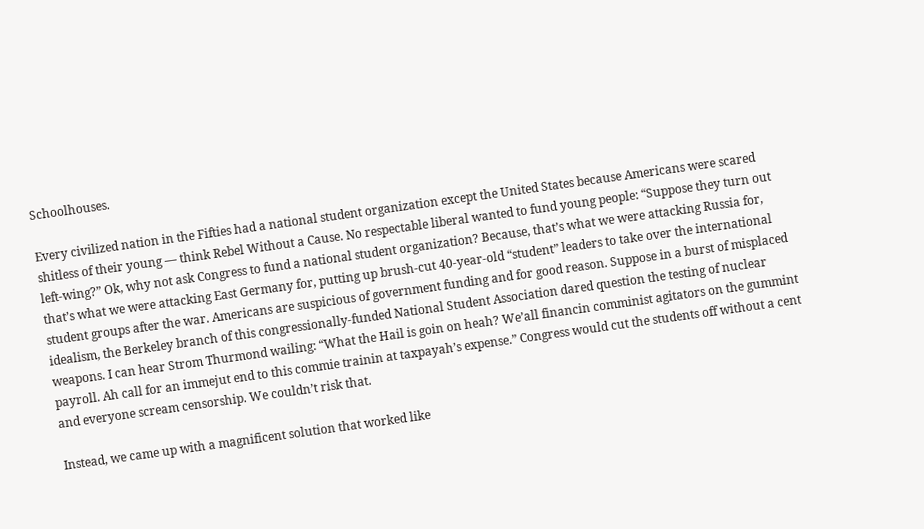Schoolhouses.

Every civilized nation in the Fifties had a national student organization except the United States because Americans were scared shitless of their young — think Rebel Without a Cause. No respectable liberal wanted to fund young people: “Suppose they turn out left-wing?” Ok, why not ask Congress to fund a national student organization? Because, that’s what we were attacking Russia for, that’s what we were attacking East Germany for, putting up brush-cut 40-year-old “student” leaders to take over the international student groups after the war. Americans are suspicious of government funding and for good reason. Suppose in a burst of misplaced idealism, the Berkeley branch of this congressionally-funded National Student Association dared question the testing of nuclear weapons. I can hear Strom Thurmond wailing: “What the Hail is goin on heah? We’all financin comminist agitators on the gummint payroll. Ah call for an immejut end to this commie trainin at taxpayah’s expense.” Congress would cut the students off without a cent and everyone scream censorship. We couldn’t risk that.

Instead, we came up with a magnificent solution that worked like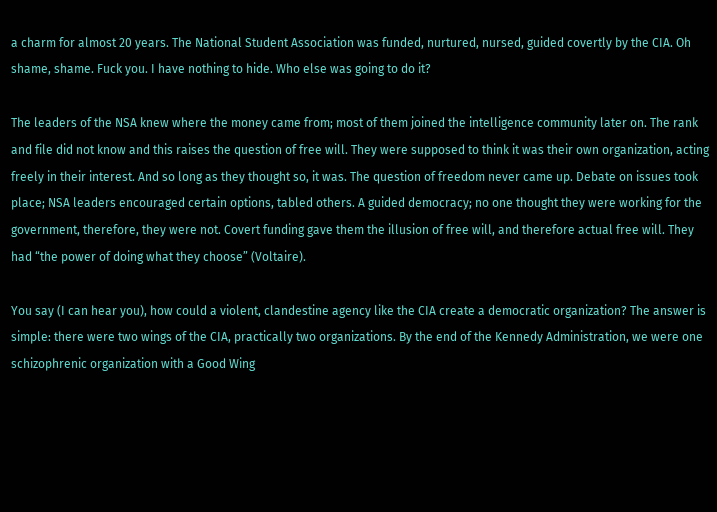a charm for almost 20 years. The National Student Association was funded, nurtured, nursed, guided covertly by the CIA. Oh shame, shame. Fuck you. I have nothing to hide. Who else was going to do it?

The leaders of the NSA knew where the money came from; most of them joined the intelligence community later on. The rank and file did not know and this raises the question of free will. They were supposed to think it was their own organization, acting freely in their interest. And so long as they thought so, it was. The question of freedom never came up. Debate on issues took place; NSA leaders encouraged certain options, tabled others. A guided democracy; no one thought they were working for the government, therefore, they were not. Covert funding gave them the illusion of free will, and therefore actual free will. They had “the power of doing what they choose” (Voltaire).

You say (I can hear you), how could a violent, clandestine agency like the CIA create a democratic organization? The answer is simple: there were two wings of the CIA, practically two organizations. By the end of the Kennedy Administration, we were one schizophrenic organization with a Good Wing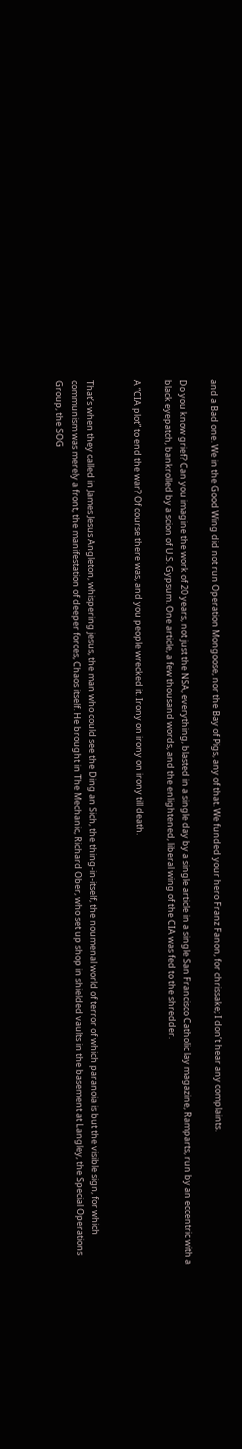and a Bad one. We in the Good Wing did not run Operation Mongoose, nor the Bay of Pigs, any of that. We funded your hero Franz Fanon, for chrissake; I don’t hear any complaints.

Do you know grief? Can you imagine the work of 20 years, not just the NSA, everything, blasted in a single day by a single article in a single San Francisco Catholic lay magazine, Ramparts, run by an eccentric with a black eyepatch, bankrolled by a scion of U.S. Gypsum. One article, a few thousand words, and the enlightened, liberal wing of the CIA was fed to the shredder.

A “CIA plot” to end the war? Of course there was, and you people wrecked it. Irony on irony on irony till death.


That’s when they called in James Jesus Angleton, whispering jesus, the man who could see the Ding an Sich, the thing-in-itself, the noumenal world of terror of which paranoia is but the visible sign, for which communism was merely a front, the manifestation of deeper forces, Chaos itself. He brought in The Mechanic, Richard Ober, who set up shop in shielded vaults in the basement at Langley, the Special Operations Group, the SOG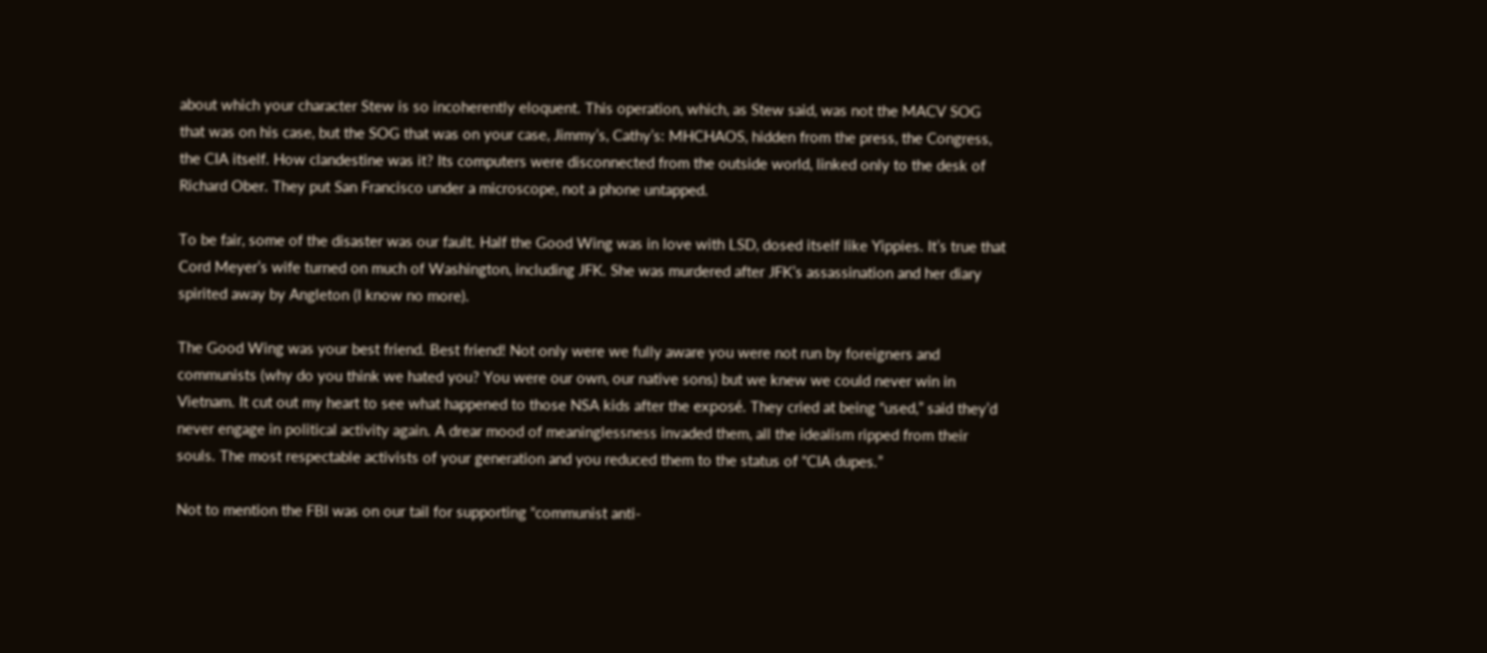about which your character Stew is so incoherently eloquent. This operation, which, as Stew said, was not the MACV SOG that was on his case, but the SOG that was on your case, Jimmy’s, Cathy’s: MHCHAOS, hidden from the press, the Congress, the CIA itself. How clandestine was it? Its computers were disconnected from the outside world, linked only to the desk of Richard Ober. They put San Francisco under a microscope, not a phone untapped.

To be fair, some of the disaster was our fault. Half the Good Wing was in love with LSD, dosed itself like Yippies. It’s true that Cord Meyer’s wife turned on much of Washington, including JFK. She was murdered after JFK’s assassination and her diary spirited away by Angleton (I know no more).

The Good Wing was your best friend. Best friend! Not only were we fully aware you were not run by foreigners and communists (why do you think we hated you? You were our own, our native sons) but we knew we could never win in Vietnam. It cut out my heart to see what happened to those NSA kids after the exposé. They cried at being “used,” said they’d never engage in political activity again. A drear mood of meaninglessness invaded them, all the idealism ripped from their souls. The most respectable activists of your generation and you reduced them to the status of “CIA dupes.”

Not to mention the FBI was on our tail for supporting “communist anti-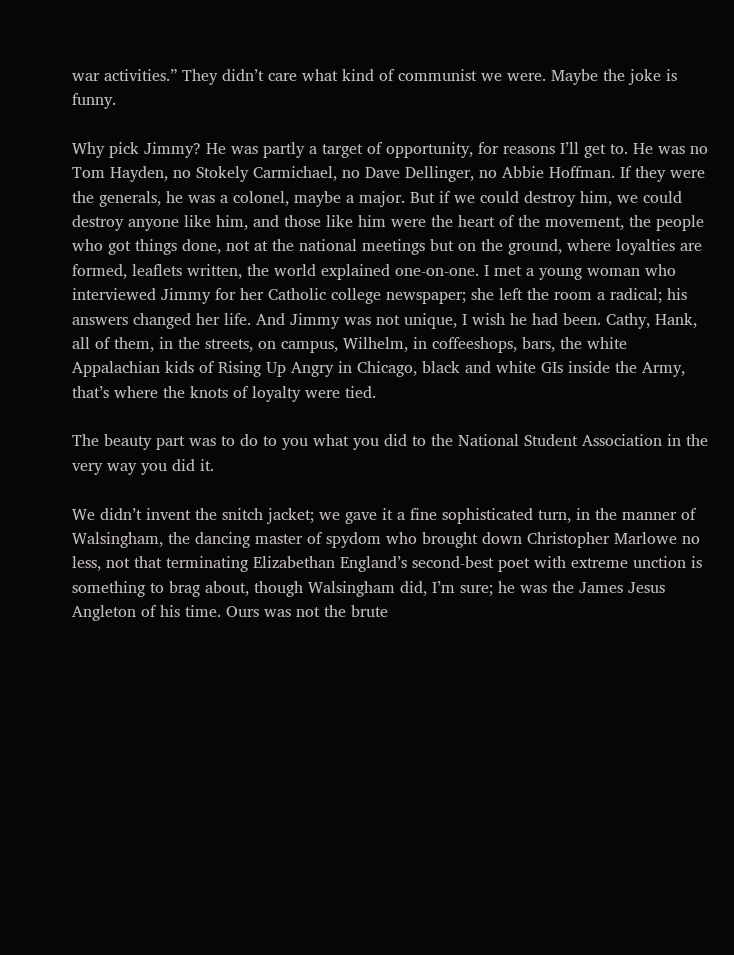war activities.” They didn’t care what kind of communist we were. Maybe the joke is funny.

Why pick Jimmy? He was partly a target of opportunity, for reasons I’ll get to. He was no Tom Hayden, no Stokely Carmichael, no Dave Dellinger, no Abbie Hoffman. If they were the generals, he was a colonel, maybe a major. But if we could destroy him, we could destroy anyone like him, and those like him were the heart of the movement, the people who got things done, not at the national meetings but on the ground, where loyalties are formed, leaflets written, the world explained one-on-one. I met a young woman who interviewed Jimmy for her Catholic college newspaper; she left the room a radical; his answers changed her life. And Jimmy was not unique, I wish he had been. Cathy, Hank, all of them, in the streets, on campus, Wilhelm, in coffeeshops, bars, the white Appalachian kids of Rising Up Angry in Chicago, black and white GIs inside the Army, that’s where the knots of loyalty were tied.

The beauty part was to do to you what you did to the National Student Association in the very way you did it.

We didn’t invent the snitch jacket; we gave it a fine sophisticated turn, in the manner of Walsingham, the dancing master of spydom who brought down Christopher Marlowe no less, not that terminating Elizabethan England’s second-best poet with extreme unction is something to brag about, though Walsingham did, I’m sure; he was the James Jesus Angleton of his time. Ours was not the brute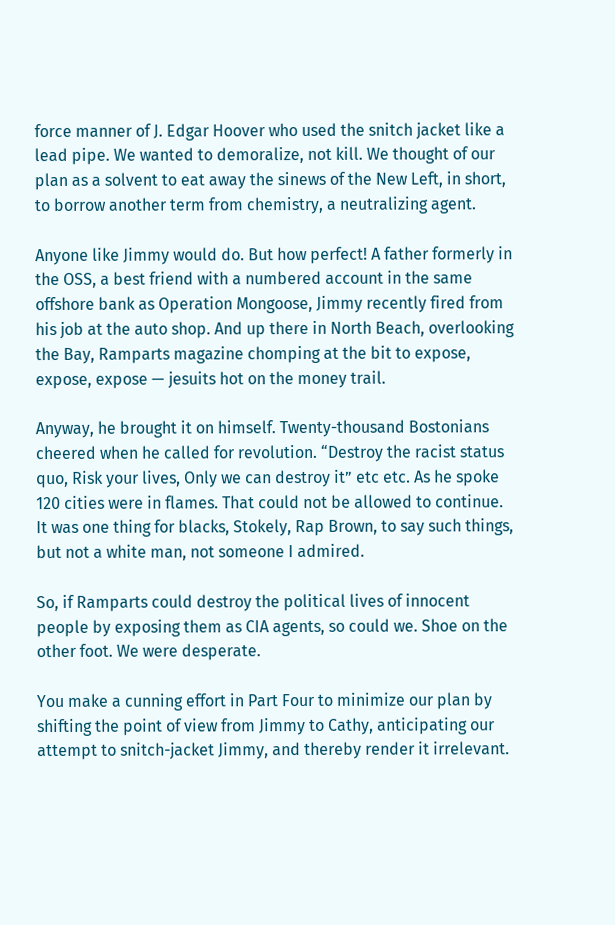force manner of J. Edgar Hoover who used the snitch jacket like a lead pipe. We wanted to demoralize, not kill. We thought of our plan as a solvent to eat away the sinews of the New Left, in short, to borrow another term from chemistry, a neutralizing agent.

Anyone like Jimmy would do. But how perfect! A father formerly in the OSS, a best friend with a numbered account in the same offshore bank as Operation Mongoose, Jimmy recently fired from his job at the auto shop. And up there in North Beach, overlooking the Bay, Ramparts magazine chomping at the bit to expose, expose, expose — jesuits hot on the money trail.

Anyway, he brought it on himself. Twenty-thousand Bostonians cheered when he called for revolution. “Destroy the racist status quo, Risk your lives, Only we can destroy it” etc etc. As he spoke 120 cities were in flames. That could not be allowed to continue. It was one thing for blacks, Stokely, Rap Brown, to say such things, but not a white man, not someone I admired.

So, if Ramparts could destroy the political lives of innocent people by exposing them as CIA agents, so could we. Shoe on the other foot. We were desperate.

You make a cunning effort in Part Four to minimize our plan by shifting the point of view from Jimmy to Cathy, anticipating our attempt to snitch-jacket Jimmy, and thereby render it irrelevant.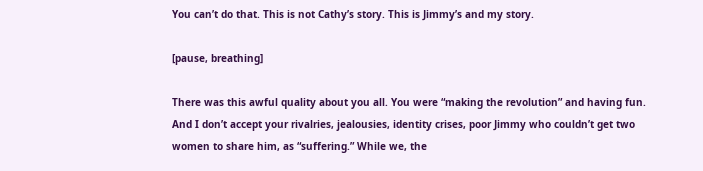You can’t do that. This is not Cathy’s story. This is Jimmy’s and my story.

[pause, breathing]

There was this awful quality about you all. You were “making the revolution” and having fun. And I don’t accept your rivalries, jealousies, identity crises, poor Jimmy who couldn’t get two women to share him, as “suffering.” While we, the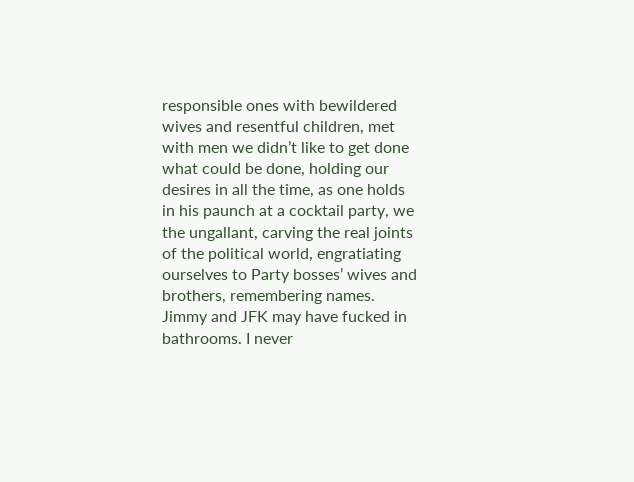responsible ones with bewildered wives and resentful children, met with men we didn’t like to get done what could be done, holding our desires in all the time, as one holds in his paunch at a cocktail party, we the ungallant, carving the real joints of the political world, engratiating ourselves to Party bosses’ wives and brothers, remembering names. Jimmy and JFK may have fucked in bathrooms. I never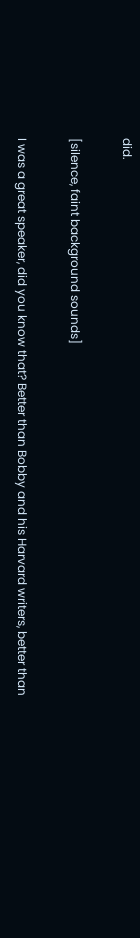did.

[silence, faint background sounds]

I was a great speaker, did you know that? Better than Bobby and his Harvard writers, better than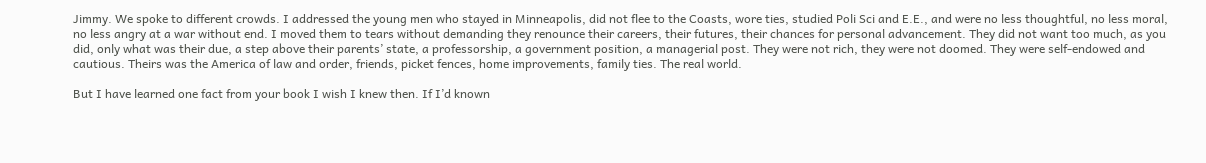Jimmy. We spoke to different crowds. I addressed the young men who stayed in Minneapolis, did not flee to the Coasts, wore ties, studied Poli Sci and E.E., and were no less thoughtful, no less moral, no less angry at a war without end. I moved them to tears without demanding they renounce their careers, their futures, their chances for personal advancement. They did not want too much, as you did, only what was their due, a step above their parents’ state, a professorship, a government position, a managerial post. They were not rich, they were not doomed. They were self-endowed and cautious. Theirs was the America of law and order, friends, picket fences, home improvements, family ties. The real world.

But I have learned one fact from your book I wish I knew then. If I’d known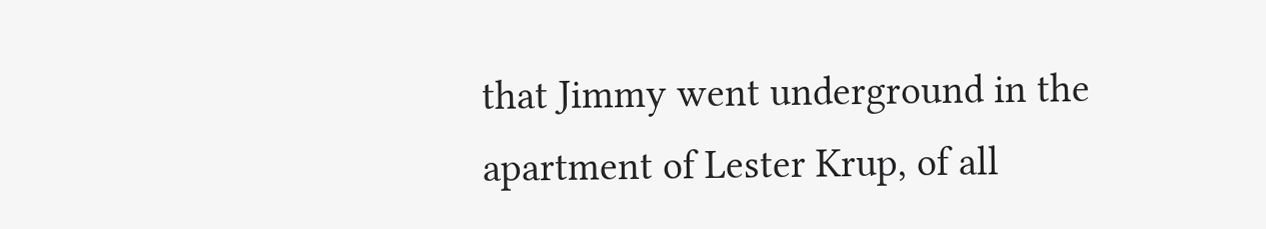that Jimmy went underground in the apartment of Lester Krup, of all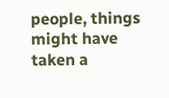people, things might have taken a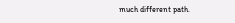much different path.